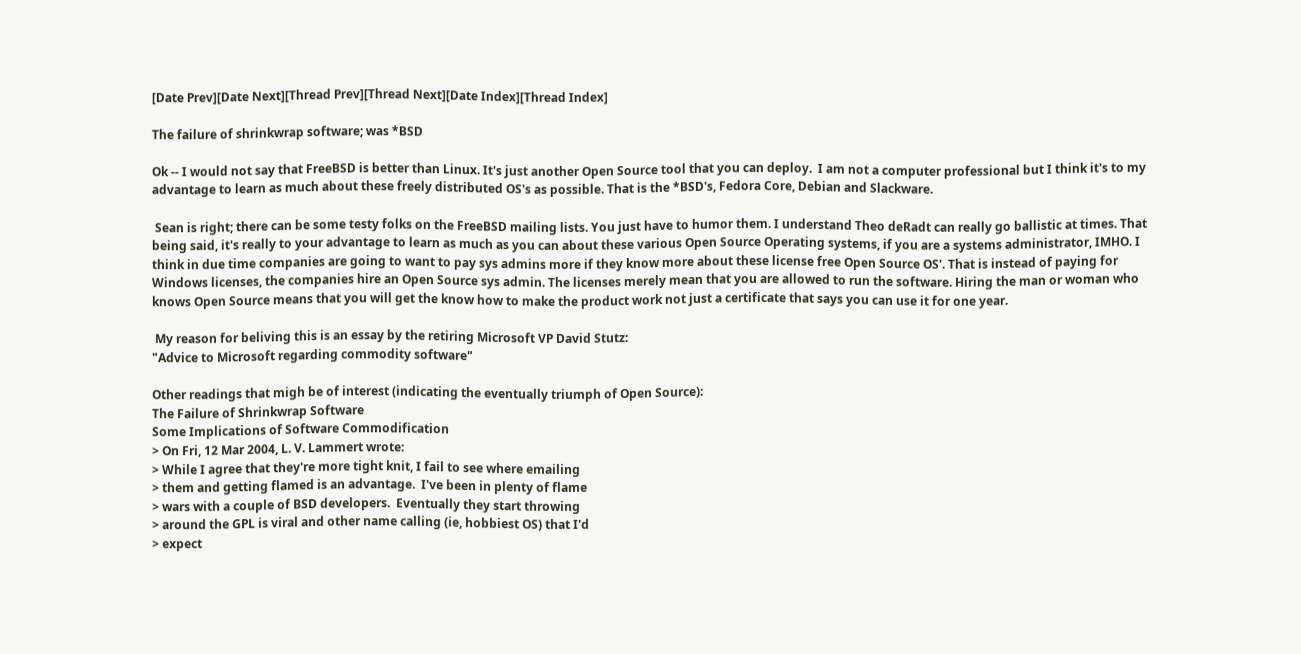[Date Prev][Date Next][Thread Prev][Thread Next][Date Index][Thread Index]

The failure of shrinkwrap software; was *BSD

Ok -- I would not say that FreeBSD is better than Linux. It's just another Open Source tool that you can deploy.  I am not a computer professional but I think it's to my advantage to learn as much about these freely distributed OS's as possible. That is the *BSD's, Fedora Core, Debian and Slackware.

 Sean is right; there can be some testy folks on the FreeBSD mailing lists. You just have to humor them. I understand Theo deRadt can really go ballistic at times. That being said, it's really to your advantage to learn as much as you can about these various Open Source Operating systems, if you are a systems administrator, IMHO. I think in due time companies are going to want to pay sys admins more if they know more about these license free Open Source OS'. That is instead of paying for Windows licenses, the companies hire an Open Source sys admin. The licenses merely mean that you are allowed to run the software. Hiring the man or woman who knows Open Source means that you will get the know how to make the product work not just a certificate that says you can use it for one year.

 My reason for beliving this is an essay by the retiring Microsoft VP David Stutz:
"Advice to Microsoft regarding commodity software"

Other readings that migh be of interest (indicating the eventually triumph of Open Source):
The Failure of Shrinkwrap Software
Some Implications of Software Commodification
> On Fri, 12 Mar 2004, L. V. Lammert wrote:
> While I agree that they're more tight knit, I fail to see where emailing
> them and getting flamed is an advantage.  I've been in plenty of flame
> wars with a couple of BSD developers.  Eventually they start throwing
> around the GPL is viral and other name calling (ie, hobbiest OS) that I'd
> expect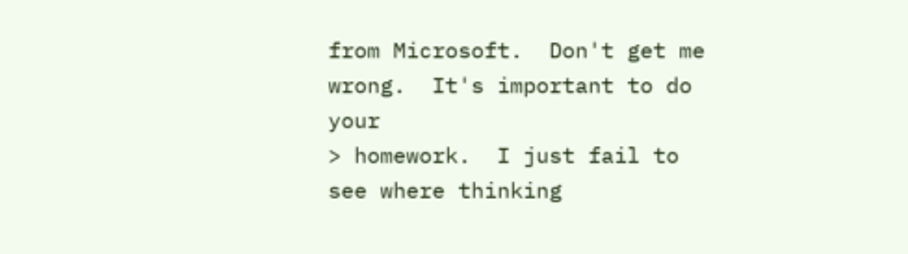from Microsoft.  Don't get me wrong.  It's important to do your
> homework.  I just fail to see where thinking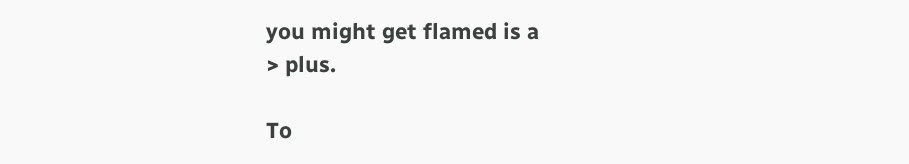you might get flamed is a
> plus.

To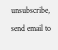unsubscribe, send email to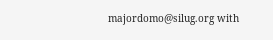majordomo@silug.org with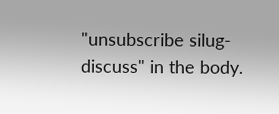"unsubscribe silug-discuss" in the body.